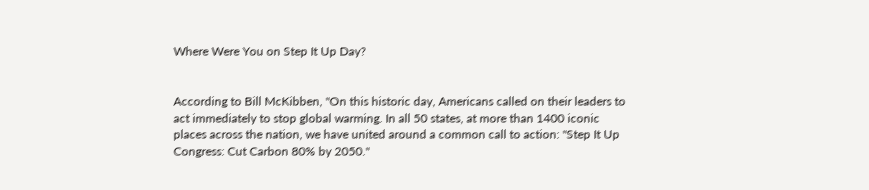Where Were You on Step It Up Day?


According to Bill McKibben, "On this historic day, Americans called on their leaders to act immediately to stop global warming. In all 50 states, at more than 1400 iconic places across the nation, we have united around a common call to action: "Step It Up Congress: Cut Carbon 80% by 2050."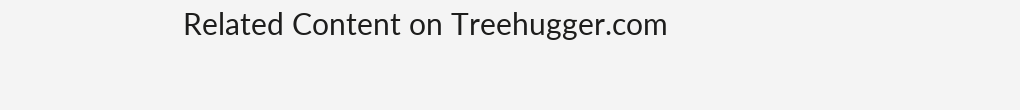Related Content on Treehugger.com